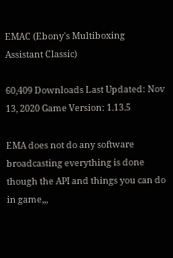EMAC (Ebony's Multiboxing Assistant Classic)

60,409 Downloads Last Updated: Nov 13, 2020 Game Version: 1.13.5

EMA does not do any software broadcasting everything is done though the API and things you can do in game,,,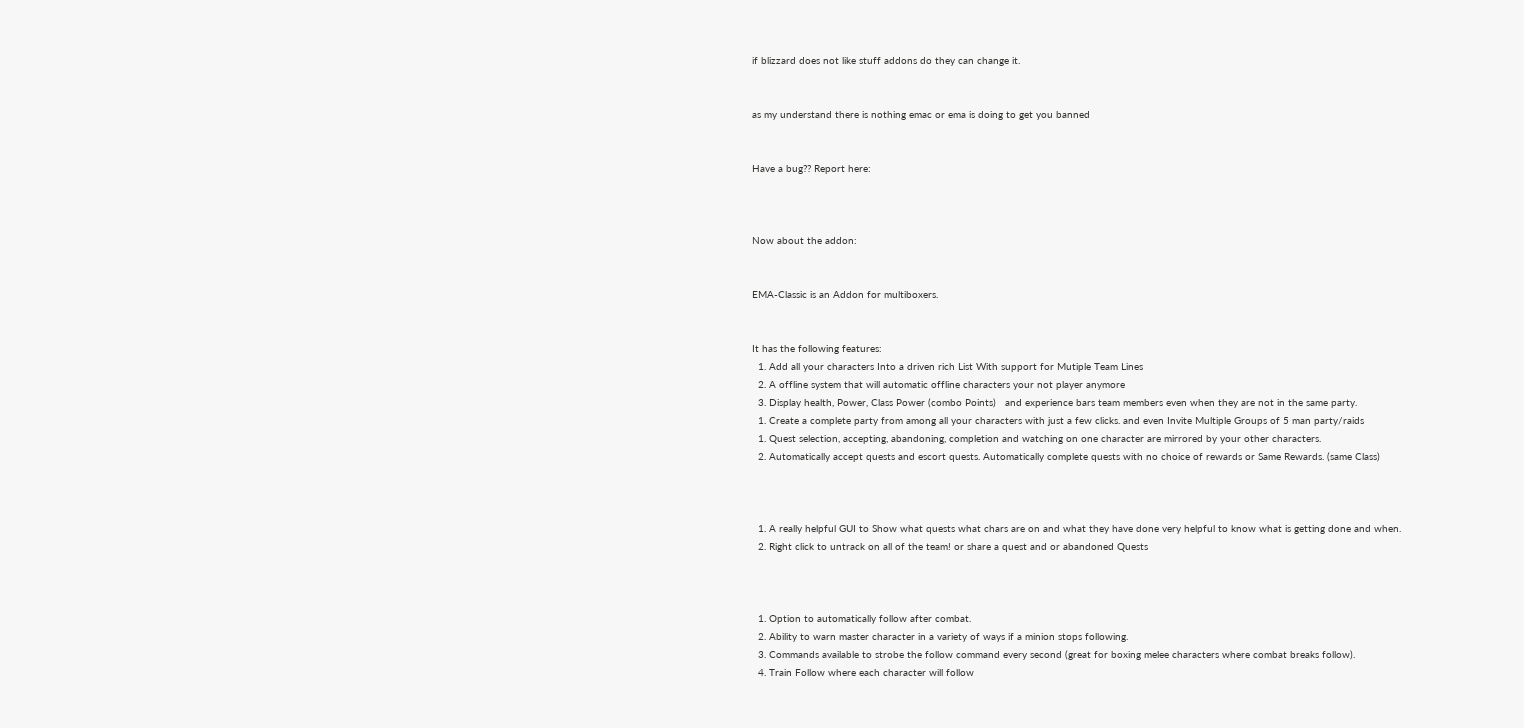if blizzard does not like stuff addons do they can change it.


as my understand there is nothing emac or ema is doing to get you banned


Have a bug?? Report here:



Now about the addon:


EMA-Classic is an Addon for multiboxers.


It has the following features:
  1. Add all your characters Into a driven rich List With support for Mutiple Team Lines
  2. A offline system that will automatic offline characters your not player anymore
  3. Display health, Power, Class Power (combo Points)   and experience bars team members even when they are not in the same party.
  1. Create a complete party from among all your characters with just a few clicks. and even Invite Multiple Groups of 5 man party/raids
  1. Quest selection, accepting, abandoning, completion and watching on one character are mirrored by your other characters.
  2. Automatically accept quests and escort quests. Automatically complete quests with no choice of rewards or Same Rewards. (same Class)



  1. A really helpful GUI to Show what quests what chars are on and what they have done very helpful to know what is getting done and when.
  2. Right click to untrack on all of the team! or share a quest and or abandoned Quests



  1. Option to automatically follow after combat.
  2. Ability to warn master character in a variety of ways if a minion stops following.
  3. Commands available to strobe the follow command every second (great for boxing melee characters where combat breaks follow).
  4. Train Follow where each character will follow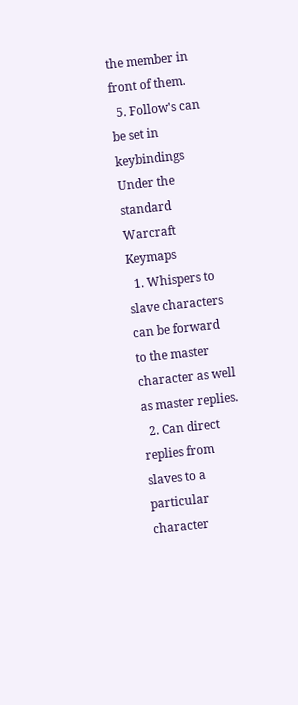the member in front of them.
  5. Follow's can be set in keybindings Under the standard Warcraft Keymaps
  1. Whispers to slave characters can be forward to the master character as well as master replies.
  2. Can direct replies from slaves to a particular character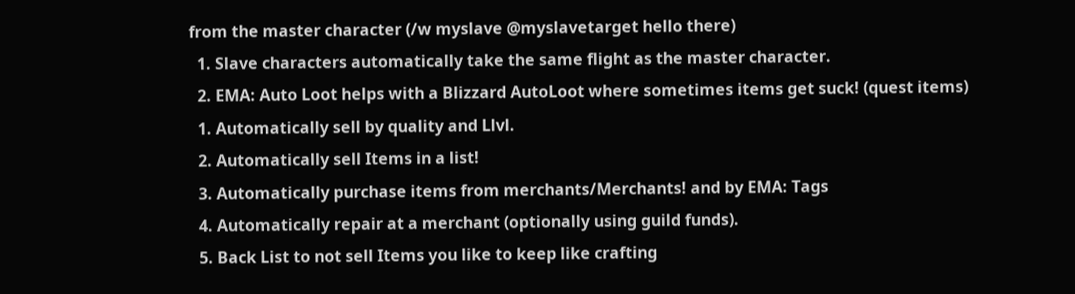from the master character (/w myslave @myslavetarget hello there)
  1. Slave characters automatically take the same flight as the master character.
  2. EMA: Auto Loot helps with a Blizzard AutoLoot where sometimes items get suck! (quest items)
  1. Automatically sell by quality and Llvl.
  2. Automatically sell Items in a list!
  3. Automatically purchase items from merchants/Merchants! and by EMA: Tags
  4. Automatically repair at a merchant (optionally using guild funds).
  5. Back List to not sell Items you like to keep like crafting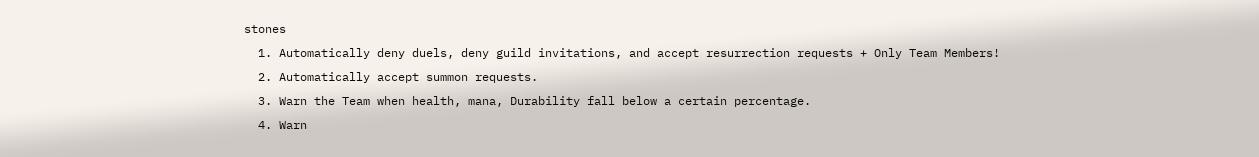stones
  1. Automatically deny duels, deny guild invitations, and accept resurrection requests + Only Team Members!
  2. Automatically accept summon requests.
  3. Warn the Team when health, mana, Durability fall below a certain percentage.
  4. Warn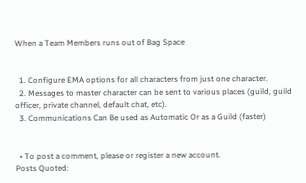When a Team Members runs out of Bag Space


  1. Configure EMA options for all characters from just one character.
  2. Messages to master character can be sent to various places (guild, guild officer, private channel, default chat, etc).
  3. Communications Can Be used as Automatic Or as a Guild (faster)


  • To post a comment, please or register a new account.
Posts Quoted: